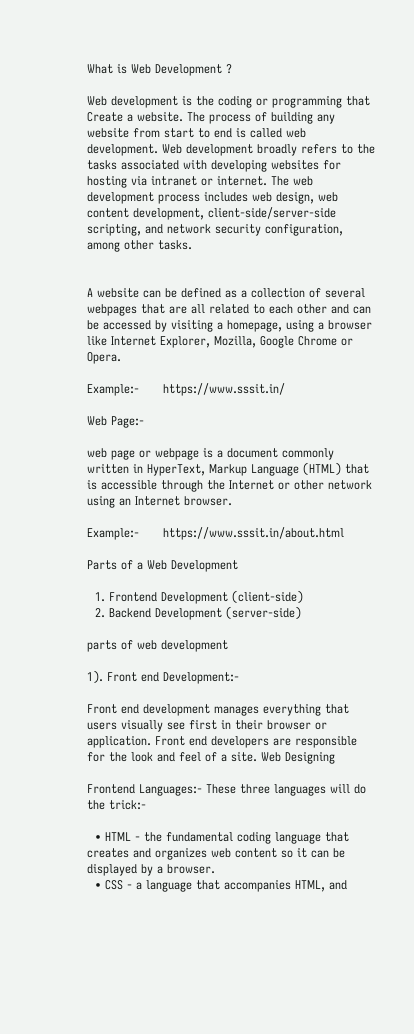What is Web Development ?

Web development is the coding or programming that Create a website. The process of building any website from start to end is called web development. Web development broadly refers to the tasks associated with developing websites for hosting via intranet or internet. The web development process includes web design, web content development, client-side/server-side scripting, and network security configuration, among other tasks.


A website can be defined as a collection of several webpages that are all related to each other and can be accessed by visiting a homepage, using a browser like Internet Explorer, Mozilla, Google Chrome or Opera.

Example:-      https://www.sssit.in/

Web Page:-

web page or webpage is a document commonly written in HyperText, Markup Language (HTML) that is accessible through the Internet or other network using an Internet browser.

Example:-      https://www.sssit.in/about.html

Parts of a Web Development

  1. Frontend Development (client-side)
  2. Backend Development (server-side)

parts of web development

1). Front end Development:-

Front end development manages everything that users visually see first in their browser or application. Front end developers are responsible for the look and feel of a site. Web Designing

Frontend Languages:- These three languages will do the trick:-

  • HTML - the fundamental coding language that creates and organizes web content so it can be displayed by a browser.
  • CSS - a language that accompanies HTML, and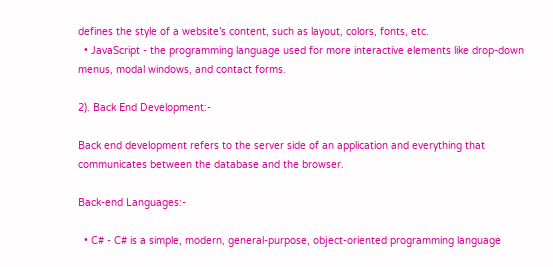defines the style of a website’s content, such as layout, colors, fonts, etc.
  • JavaScript - the programming language used for more interactive elements like drop-down menus, modal windows, and contact forms.

2). Back End Development:-

Back end development refers to the server side of an application and everything that communicates between the database and the browser.

Back-end Languages:-

  • C# - C# is a simple, modern, general-purpose, object-oriented programming language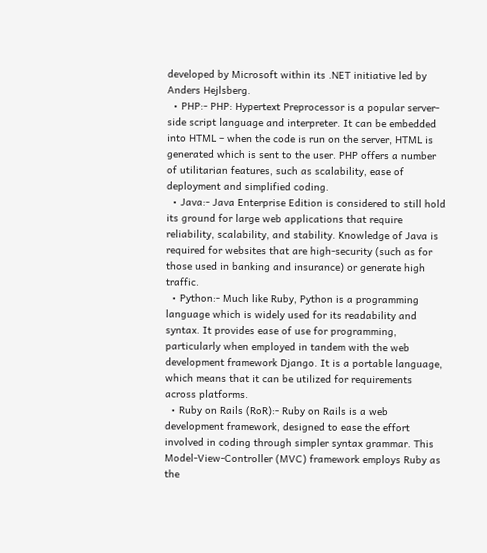developed by Microsoft within its .NET initiative led by Anders Hejlsberg.
  • PHP:- PHP: Hypertext Preprocessor is a popular server-side script language and interpreter. It can be embedded into HTML – when the code is run on the server, HTML is generated which is sent to the user. PHP offers a number of utilitarian features, such as scalability, ease of deployment and simplified coding.
  • Java:- Java Enterprise Edition is considered to still hold its ground for large web applications that require reliability, scalability, and stability. Knowledge of Java is required for websites that are high-security (such as for those used in banking and insurance) or generate high traffic.
  • Python:- Much like Ruby, Python is a programming language which is widely used for its readability and syntax. It provides ease of use for programming, particularly when employed in tandem with the web development framework Django. It is a portable language, which means that it can be utilized for requirements across platforms.
  • Ruby on Rails (RoR):- Ruby on Rails is a web development framework, designed to ease the effort involved in coding through simpler syntax grammar. This Model-View-Controller (MVC) framework employs Ruby as the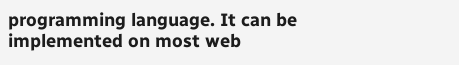programming language. It can be implemented on most web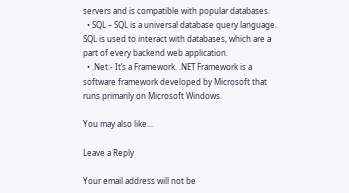servers and is compatible with popular databases.
  • SQL – SQL is a universal database query language. SQL is used to interact with databases, which are a part of every backend web application.
  • .Net:- It’s a Framework. .NET Framework is a software framework developed by Microsoft that runs primarily on Microsoft Windows.

You may also like...

Leave a Reply

Your email address will not be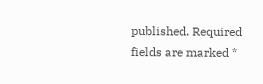published. Required fields are marked *